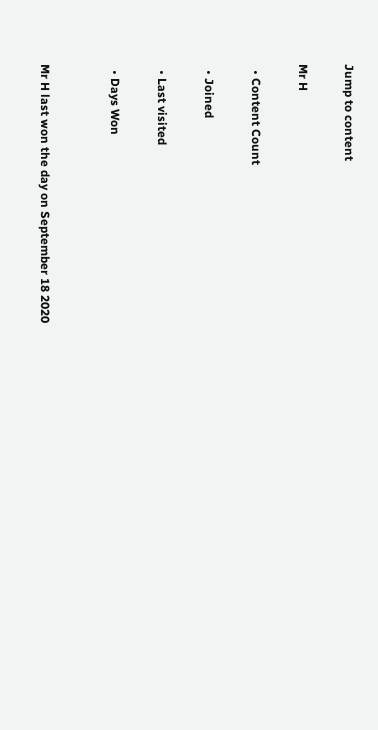Jump to content

Mr H

  • Content Count

  • Joined

  • Last visited

  • Days Won


Mr H last won the day on September 18 2020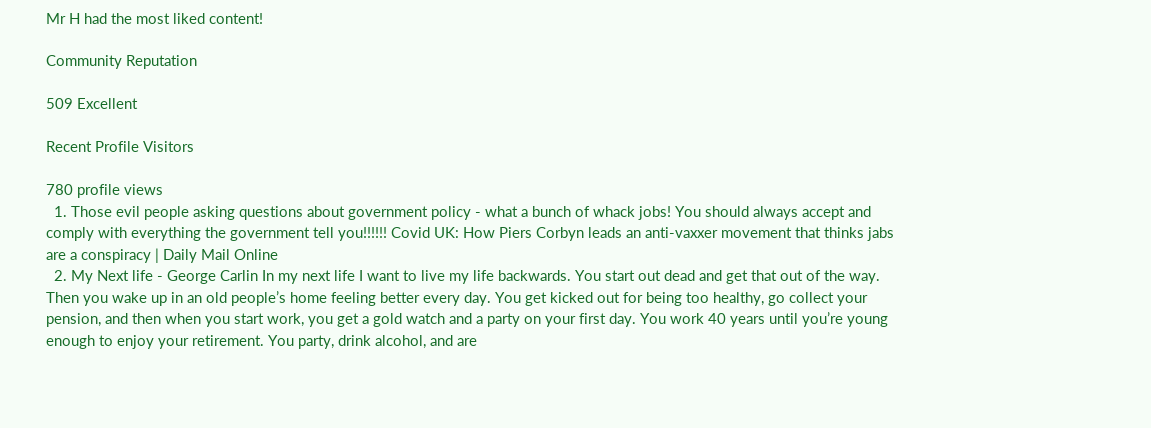Mr H had the most liked content!

Community Reputation

509 Excellent

Recent Profile Visitors

780 profile views
  1. Those evil people asking questions about government policy - what a bunch of whack jobs! You should always accept and comply with everything the government tell you!!!!!! Covid UK: How Piers Corbyn leads an anti-vaxxer movement that thinks jabs are a conspiracy | Daily Mail Online
  2. My Next life - George Carlin In my next life I want to live my life backwards. You start out dead and get that out of the way. Then you wake up in an old people’s home feeling better every day. You get kicked out for being too healthy, go collect your pension, and then when you start work, you get a gold watch and a party on your first day. You work 40 years until you’re young enough to enjoy your retirement. You party, drink alcohol, and are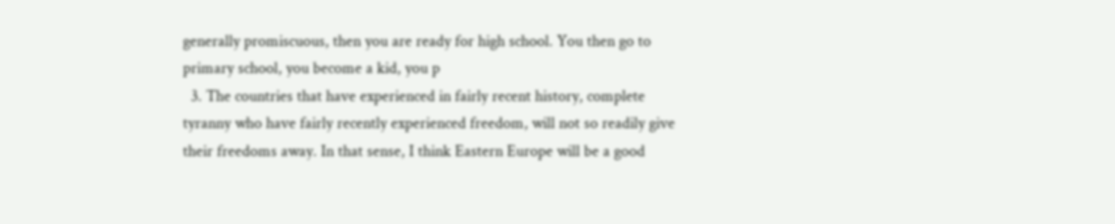generally promiscuous, then you are ready for high school. You then go to primary school, you become a kid, you p
  3. The countries that have experienced in fairly recent history, complete tyranny who have fairly recently experienced freedom, will not so readily give their freedoms away. In that sense, I think Eastern Europe will be a good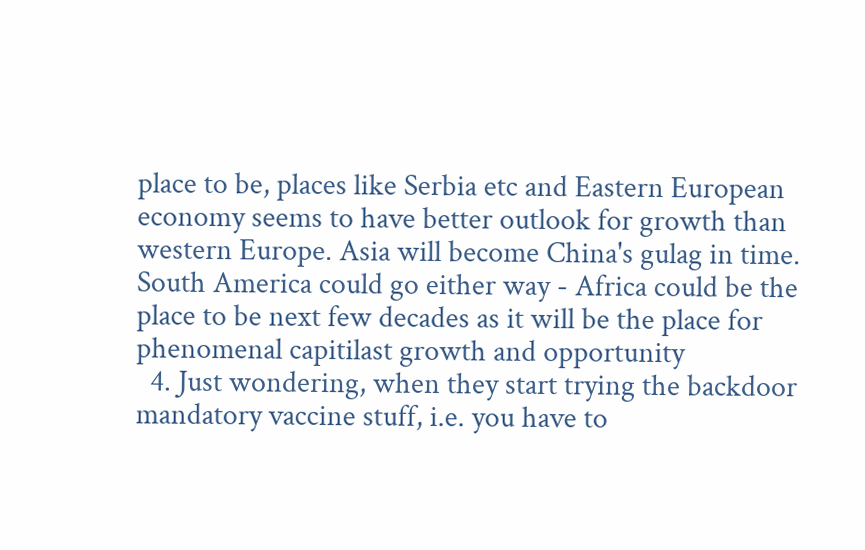place to be, places like Serbia etc and Eastern European economy seems to have better outlook for growth than western Europe. Asia will become China's gulag in time. South America could go either way - Africa could be the place to be next few decades as it will be the place for phenomenal capitilast growth and opportunity
  4. Just wondering, when they start trying the backdoor mandatory vaccine stuff, i.e. you have to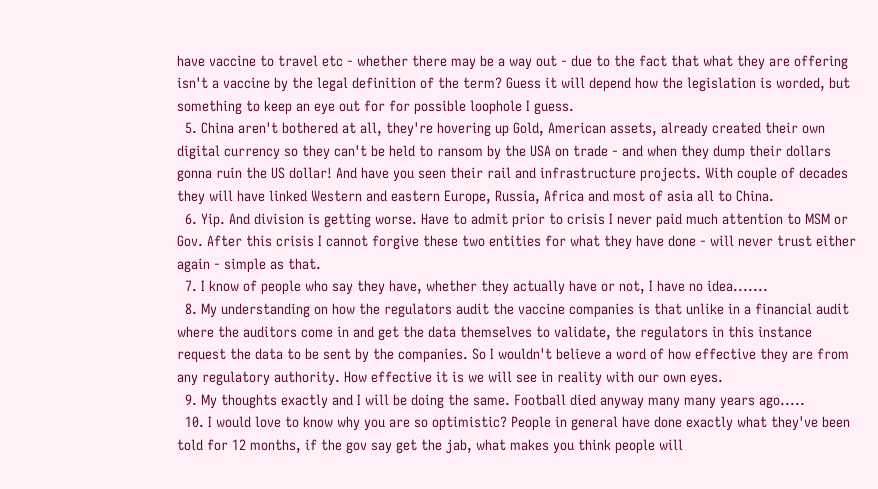have vaccine to travel etc - whether there may be a way out - due to the fact that what they are offering isn't a vaccine by the legal definition of the term? Guess it will depend how the legislation is worded, but something to keep an eye out for for possible loophole I guess.
  5. China aren't bothered at all, they're hovering up Gold, American assets, already created their own digital currency so they can't be held to ransom by the USA on trade - and when they dump their dollars gonna ruin the US dollar! And have you seen their rail and infrastructure projects. With couple of decades they will have linked Western and eastern Europe, Russia, Africa and most of asia all to China.
  6. Yip. And division is getting worse. Have to admit prior to crisis I never paid much attention to MSM or Gov. After this crisis I cannot forgive these two entities for what they have done - will never trust either again - simple as that.
  7. I know of people who say they have, whether they actually have or not, I have no idea.......
  8. My understanding on how the regulators audit the vaccine companies is that unlike in a financial audit where the auditors come in and get the data themselves to validate, the regulators in this instance request the data to be sent by the companies. So I wouldn't believe a word of how effective they are from any regulatory authority. How effective it is we will see in reality with our own eyes.
  9. My thoughts exactly and I will be doing the same. Football died anyway many many years ago.....
  10. I would love to know why you are so optimistic? People in general have done exactly what they've been told for 12 months, if the gov say get the jab, what makes you think people will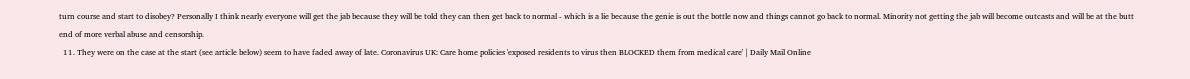turn course and start to disobey? Personally I think nearly everyone will get the jab because they will be told they can then get back to normal - which is a lie because the genie is out the bottle now and things cannot go back to normal. Minority not getting the jab will become outcasts and will be at the butt end of more verbal abuse and censorship.
  11. They were on the case at the start (see article below) seem to have faded away of late. Coronavirus UK: Care home policies 'exposed residents to virus then BLOCKED them from medical care' | Daily Mail Online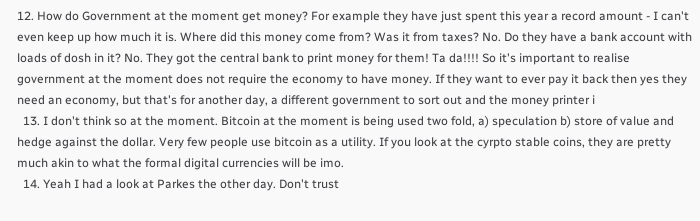12. How do Government at the moment get money? For example they have just spent this year a record amount - I can't even keep up how much it is. Where did this money come from? Was it from taxes? No. Do they have a bank account with loads of dosh in it? No. They got the central bank to print money for them! Ta da!!!! So it's important to realise government at the moment does not require the economy to have money. If they want to ever pay it back then yes they need an economy, but that's for another day, a different government to sort out and the money printer i
  13. I don't think so at the moment. Bitcoin at the moment is being used two fold, a) speculation b) store of value and hedge against the dollar. Very few people use bitcoin as a utility. If you look at the cyrpto stable coins, they are pretty much akin to what the formal digital currencies will be imo.
  14. Yeah I had a look at Parkes the other day. Don't trust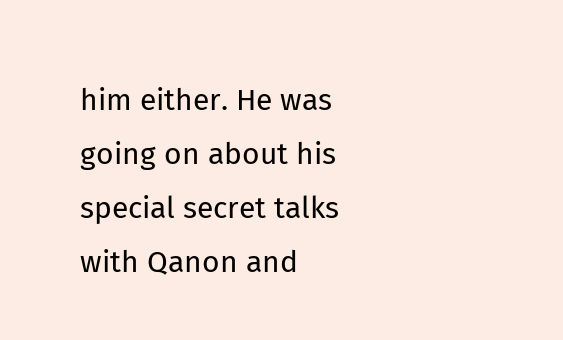him either. He was going on about his special secret talks with Qanon and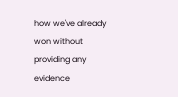how we've already won without providing any evidence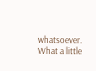whatsoever. What a little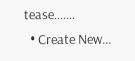tease.......
  • Create New...